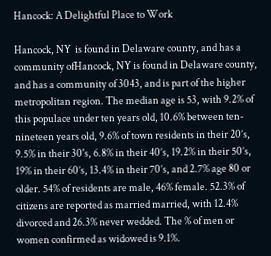Hancock: A Delightful Place to Work

Hancock, NY  is found in Delaware county, and has a community ofHancock, NY is found in Delaware county, and has a community of 3043, and is part of the higher metropolitan region. The median age is 53, with 9.2% of this populace under ten years old, 10.6% between ten-nineteen years old, 9.6% of town residents in their 20’s, 9.5% in their 30's, 6.8% in their 40’s, 19.2% in their 50’s, 19% in their 60’s, 13.4% in their 70’s, and 2.7% age 80 or older. 54% of residents are male, 46% female. 52.3% of citizens are reported as married married, with 12.4% divorced and 26.3% never wedded. The % of men or women confirmed as widowed is 9.1%.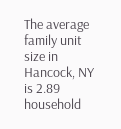The average family unit size in Hancock, NY is 2.89 household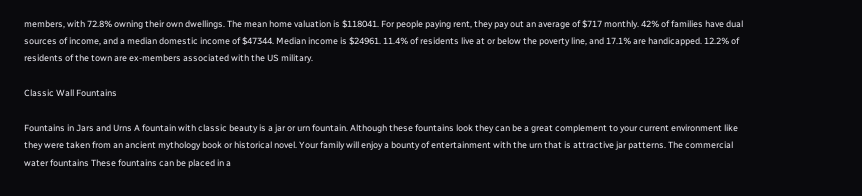members, with 72.8% owning their own dwellings. The mean home valuation is $118041. For people paying rent, they pay out an average of $717 monthly. 42% of families have dual sources of income, and a median domestic income of $47344. Median income is $24961. 11.4% of residents live at or below the poverty line, and 17.1% are handicapped. 12.2% of residents of the town are ex-members associated with the US military.

Classic Wall Fountains

Fountains in Jars and Urns A fountain with classic beauty is a jar or urn fountain. Although these fountains look they can be a great complement to your current environment like they were taken from an ancient mythology book or historical novel. Your family will enjoy a bounty of entertainment with the urn that is attractive jar patterns. The commercial water fountains These fountains can be placed in a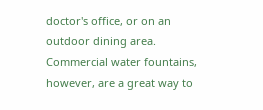doctor's office, or on an outdoor dining area. Commercial water fountains, however, are a great way to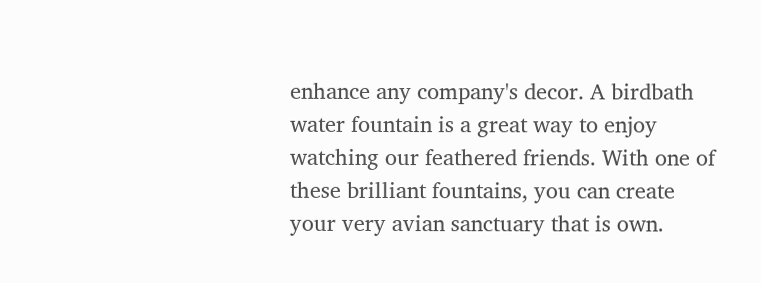enhance any company's decor. A birdbath water fountain is a great way to enjoy watching our feathered friends. With one of these brilliant fountains, you can create your very avian sanctuary that is own.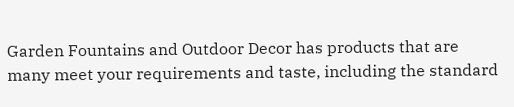Garden Fountains and Outdoor Decor has products that are many meet your requirements and taste, including the standard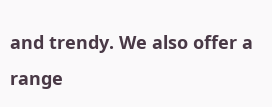and trendy. We also offer a range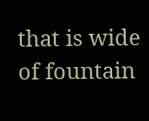that is wide of fountain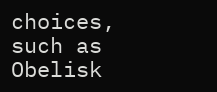choices, such as Obelisk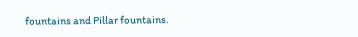fountains and Pillar fountains.